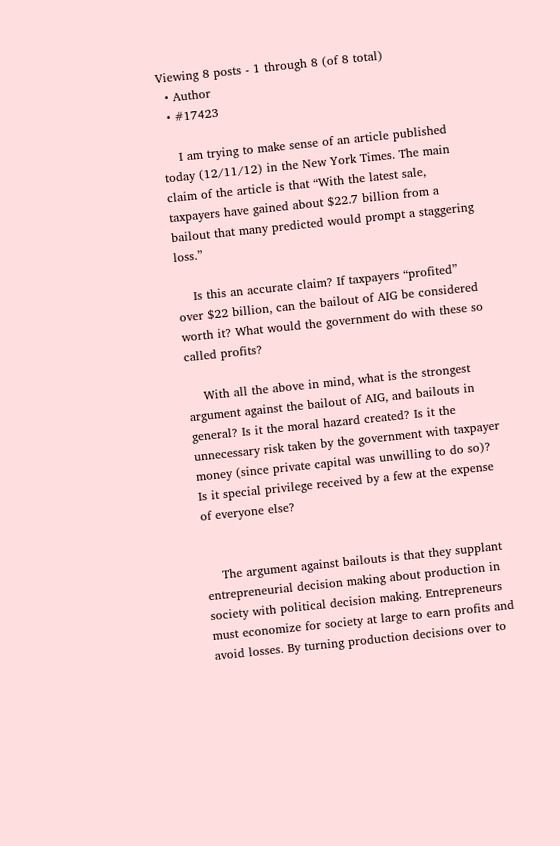Viewing 8 posts - 1 through 8 (of 8 total)
  • Author
  • #17423

    I am trying to make sense of an article published today (12/11/12) in the New York Times. The main claim of the article is that “With the latest sale, taxpayers have gained about $22.7 billion from a bailout that many predicted would prompt a staggering loss.”

    Is this an accurate claim? If taxpayers “profited” over $22 billion, can the bailout of AIG be considered worth it? What would the government do with these so called profits?

    With all the above in mind, what is the strongest argument against the bailout of AIG, and bailouts in general? Is it the moral hazard created? Is it the unnecessary risk taken by the government with taxpayer money (since private capital was unwilling to do so)? Is it special privilege received by a few at the expense of everyone else?


    The argument against bailouts is that they supplant entrepreneurial decision making about production in society with political decision making. Entrepreneurs must economize for society at large to earn profits and avoid losses. By turning production decisions over to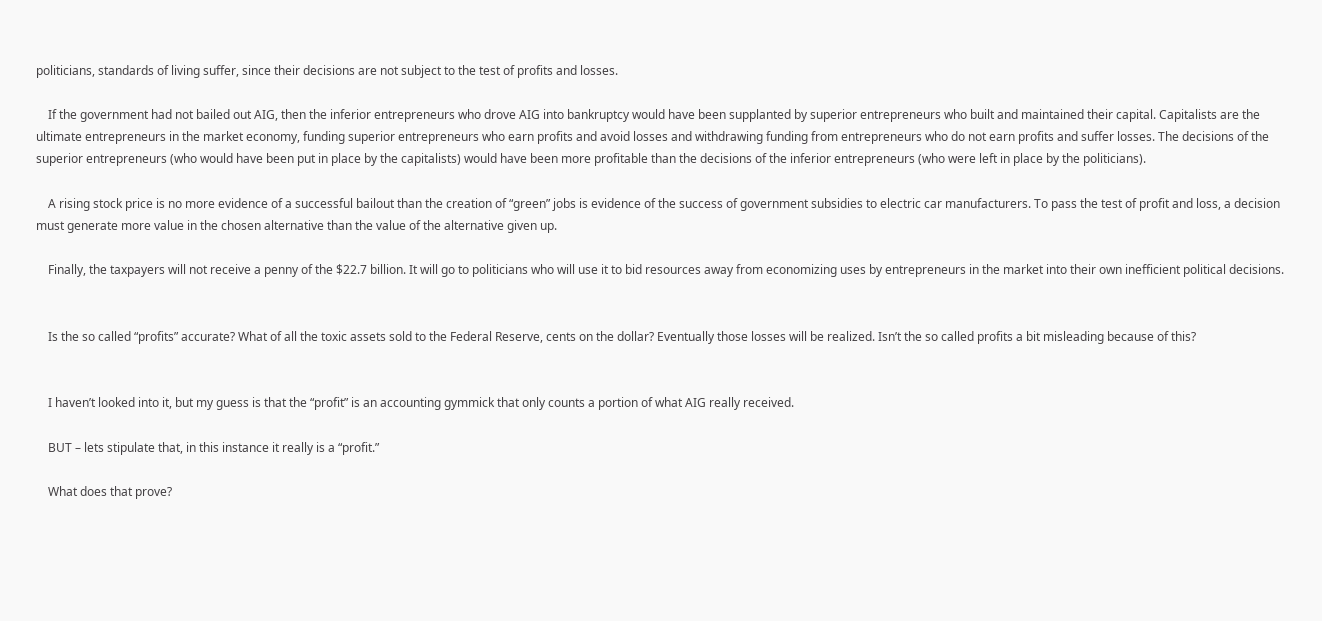politicians, standards of living suffer, since their decisions are not subject to the test of profits and losses.

    If the government had not bailed out AIG, then the inferior entrepreneurs who drove AIG into bankruptcy would have been supplanted by superior entrepreneurs who built and maintained their capital. Capitalists are the ultimate entrepreneurs in the market economy, funding superior entrepreneurs who earn profits and avoid losses and withdrawing funding from entrepreneurs who do not earn profits and suffer losses. The decisions of the superior entrepreneurs (who would have been put in place by the capitalists) would have been more profitable than the decisions of the inferior entrepreneurs (who were left in place by the politicians).

    A rising stock price is no more evidence of a successful bailout than the creation of “green” jobs is evidence of the success of government subsidies to electric car manufacturers. To pass the test of profit and loss, a decision must generate more value in the chosen alternative than the value of the alternative given up.

    Finally, the taxpayers will not receive a penny of the $22.7 billion. It will go to politicians who will use it to bid resources away from economizing uses by entrepreneurs in the market into their own inefficient political decisions.


    Is the so called “profits” accurate? What of all the toxic assets sold to the Federal Reserve, cents on the dollar? Eventually those losses will be realized. Isn’t the so called profits a bit misleading because of this?


    I haven’t looked into it, but my guess is that the “profit” is an accounting gymmick that only counts a portion of what AIG really received.

    BUT – lets stipulate that, in this instance it really is a “profit.”

    What does that prove?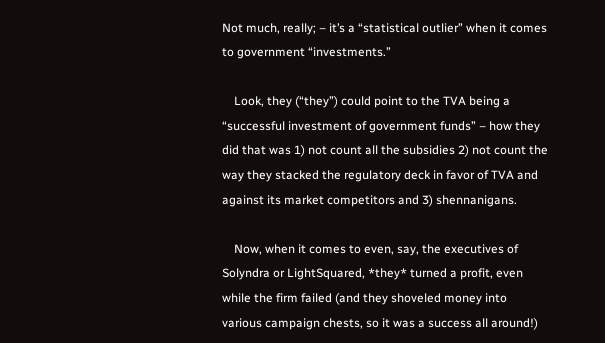Not much, really; – it’s a “statistical outlier” when it comes to government “investments.”

    Look, they (“they”) could point to the TVA being a “successful investment of government funds” – how they did that was 1) not count all the subsidies 2) not count the way they stacked the regulatory deck in favor of TVA and against its market competitors and 3) shennanigans.

    Now, when it comes to even, say, the executives of Solyndra or LightSquared, *they* turned a profit, even while the firm failed (and they shoveled money into various campaign chests, so it was a success all around!)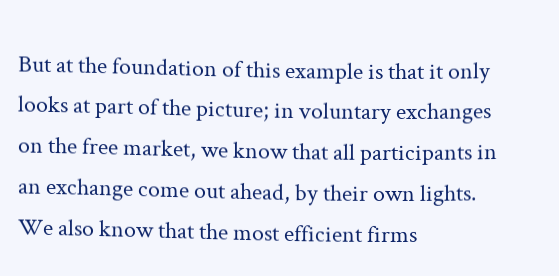But at the foundation of this example is that it only looks at part of the picture; in voluntary exchanges on the free market, we know that all participants in an exchange come out ahead, by their own lights. We also know that the most efficient firms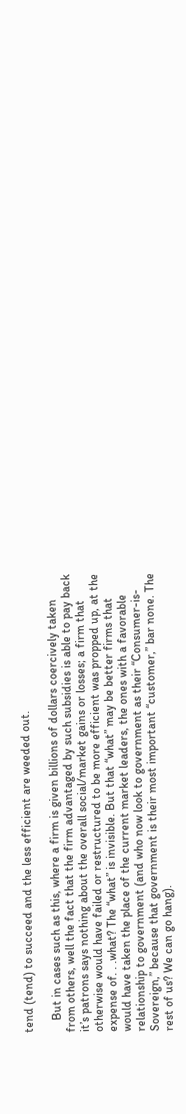tend (tend) to succeed and the less efficient are weeded out.

    But in cases such as this, where a firm is given billions of dollars coercively taken from others, well the fact that the firm advantaged by such subsidies is able to pay back it’s patrons says nothing about the overall social/market gains or losses; a firm that otherwise would have failed or restructured to be more efficient was propped up, at the expense of. . .what? The “what” is invisible. But that “what” may be better firms that would have taken the place of the current market leaders, the ones with a favorable relationship to government (and who now look to government as their “Consumer-is-Sovereign,” because that government is their most important “customer,” bar none. The rest of us? We can go hang).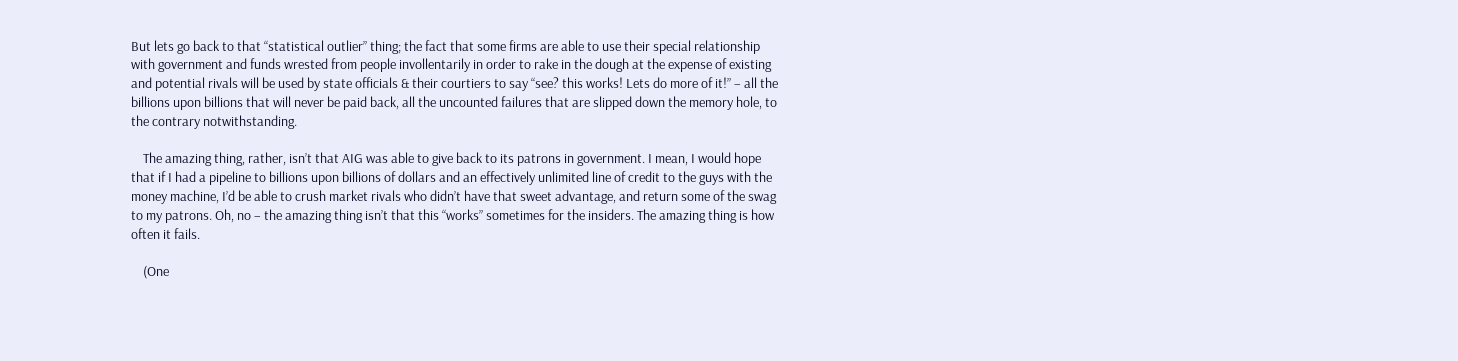But lets go back to that “statistical outlier” thing; the fact that some firms are able to use their special relationship with government and funds wrested from people invollentarily in order to rake in the dough at the expense of existing and potential rivals will be used by state officials & their courtiers to say “see? this works! Lets do more of it!” – all the billions upon billions that will never be paid back, all the uncounted failures that are slipped down the memory hole, to the contrary notwithstanding.

    The amazing thing, rather, isn’t that AIG was able to give back to its patrons in government. I mean, I would hope that if I had a pipeline to billions upon billions of dollars and an effectively unlimited line of credit to the guys with the money machine, I’d be able to crush market rivals who didn’t have that sweet advantage, and return some of the swag to my patrons. Oh, no – the amazing thing isn’t that this “works” sometimes for the insiders. The amazing thing is how often it fails.

    (One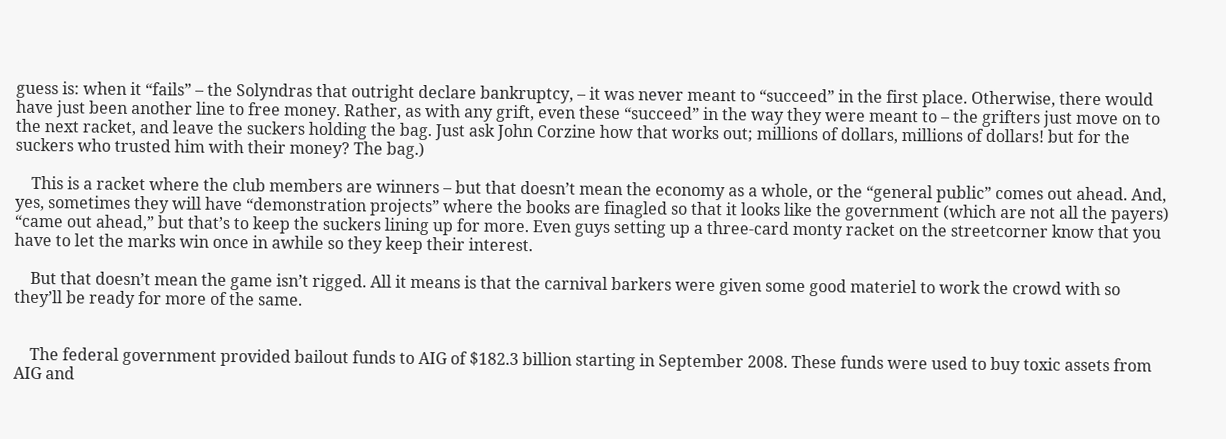guess is: when it “fails” – the Solyndras that outright declare bankruptcy, – it was never meant to “succeed” in the first place. Otherwise, there would have just been another line to free money. Rather, as with any grift, even these “succeed” in the way they were meant to – the grifters just move on to the next racket, and leave the suckers holding the bag. Just ask John Corzine how that works out; millions of dollars, millions of dollars! but for the suckers who trusted him with their money? The bag.)

    This is a racket where the club members are winners – but that doesn’t mean the economy as a whole, or the “general public” comes out ahead. And, yes, sometimes they will have “demonstration projects” where the books are finagled so that it looks like the government (which are not all the payers) “came out ahead,” but that’s to keep the suckers lining up for more. Even guys setting up a three-card monty racket on the streetcorner know that you have to let the marks win once in awhile so they keep their interest.

    But that doesn’t mean the game isn’t rigged. All it means is that the carnival barkers were given some good materiel to work the crowd with so they’ll be ready for more of the same.


    The federal government provided bailout funds to AIG of $182.3 billion starting in September 2008. These funds were used to buy toxic assets from AIG and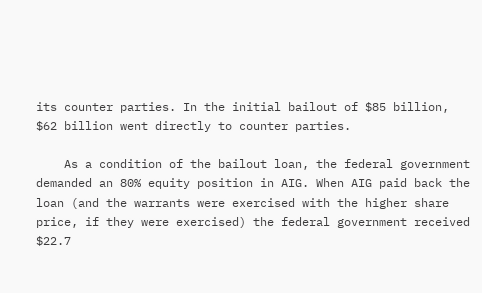its counter parties. In the initial bailout of $85 billion, $62 billion went directly to counter parties.

    As a condition of the bailout loan, the federal government demanded an 80% equity position in AIG. When AIG paid back the loan (and the warrants were exercised with the higher share price, if they were exercised) the federal government received $22.7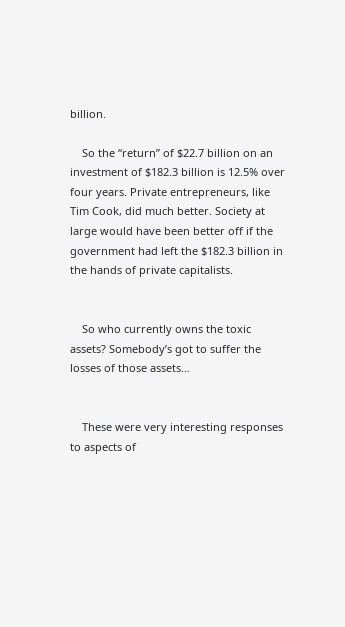billion.

    So the “return” of $22.7 billion on an investment of $182.3 billion is 12.5% over four years. Private entrepreneurs, like Tim Cook, did much better. Society at large would have been better off if the government had left the $182.3 billion in the hands of private capitalists.


    So who currently owns the toxic assets? Somebody’s got to suffer the losses of those assets…


    These were very interesting responses to aspects of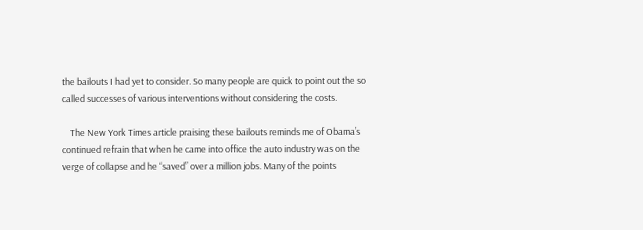the bailouts I had yet to consider. So many people are quick to point out the so called successes of various interventions without considering the costs.

    The New York Times article praising these bailouts reminds me of Obama’s continued refrain that when he came into office the auto industry was on the verge of collapse and he “saved” over a million jobs. Many of the points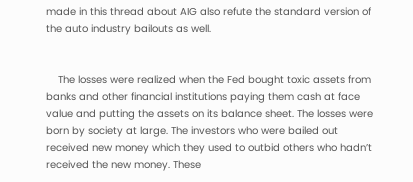made in this thread about AIG also refute the standard version of the auto industry bailouts as well.


    The losses were realized when the Fed bought toxic assets from banks and other financial institutions paying them cash at face value and putting the assets on its balance sheet. The losses were born by society at large. The investors who were bailed out received new money which they used to outbid others who hadn’t received the new money. These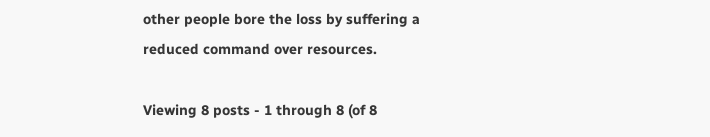other people bore the loss by suffering a reduced command over resources.

Viewing 8 posts - 1 through 8 (of 8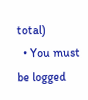total)
  • You must be logged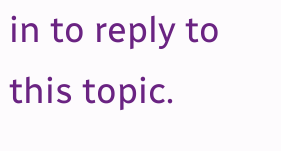in to reply to this topic.